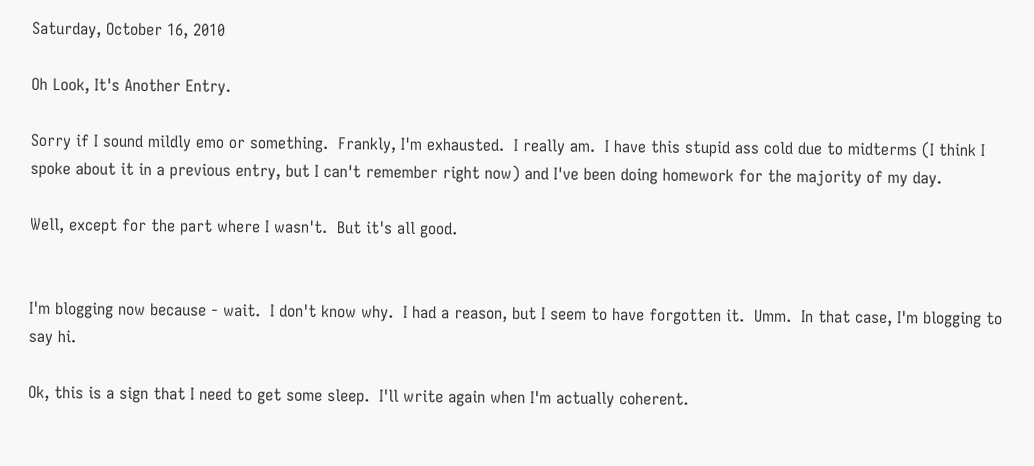Saturday, October 16, 2010

Oh Look, It's Another Entry.

Sorry if I sound mildly emo or something.  Frankly, I'm exhausted.  I really am.  I have this stupid ass cold due to midterms (I think I spoke about it in a previous entry, but I can't remember right now) and I've been doing homework for the majority of my day.

Well, except for the part where I wasn't.  But it's all good.


I'm blogging now because - wait.  I don't know why.  I had a reason, but I seem to have forgotten it.  Umm.  In that case, I'm blogging to say hi.

Ok, this is a sign that I need to get some sleep.  I'll write again when I'm actually coherent.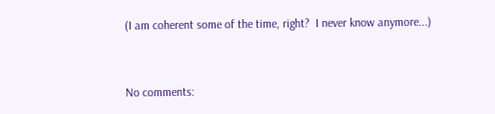(I am coherent some of the time, right?  I never know anymore...)


No comments: